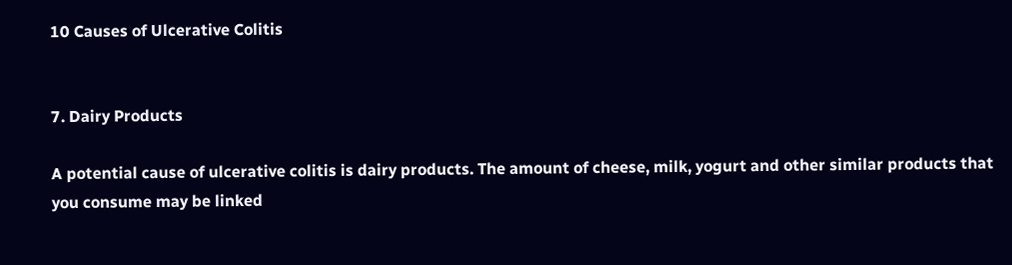10 Causes of Ulcerative Colitis


7. Dairy Products

A potential cause of ulcerative colitis is dairy products. The amount of cheese, milk, yogurt and other similar products that you consume may be linked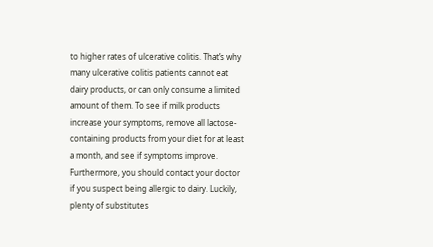to higher rates of ulcerative colitis. That’s why many ulcerative colitis patients cannot eat dairy products, or can only consume a limited amount of them. To see if milk products increase your symptoms, remove all lactose-containing products from your diet for at least a month, and see if symptoms improve. Furthermore, you should contact your doctor if you suspect being allergic to dairy. Luckily, plenty of substitutes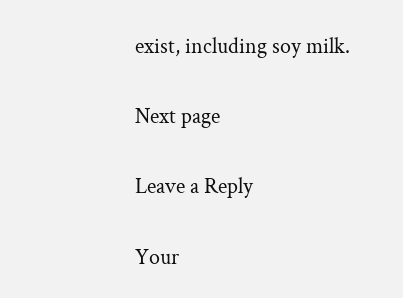exist, including soy milk.

Next page

Leave a Reply

Your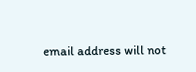email address will not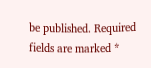be published. Required fields are marked *